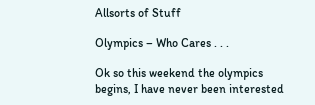Allsorts of Stuff

Olympics – Who Cares . . .

Ok so this weekend the olympics begins, I have never been interested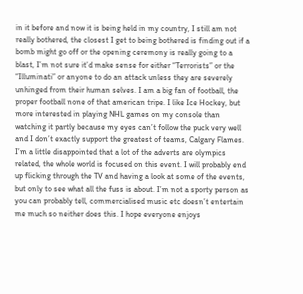in it before and now it is being held in my country, I still am not really bothered, the closest I get to being bothered is finding out if a bomb might go off or the opening ceremony is really going to a blast, I’m not sure it’d make sense for either “Terrorists” or the “Illuminati” or anyone to do an attack unless they are severely unhinged from their human selves. I am a big fan of football, the proper football none of that american tripe. I like Ice Hockey, but more interested in playing NHL games on my console than watching it partly because my eyes can’t follow the puck very well and I don’t exactly support the greatest of teams, Calgary Flames. I’m a little disappointed that a lot of the adverts are olympics related, the whole world is focused on this event. I will probably end up flicking through the TV and having a look at some of the events, but only to see what all the fuss is about. I’m not a sporty person as you can probably tell, commercialised music etc doesn’t entertain me much so neither does this. I hope everyone enjoys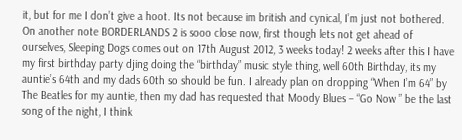it, but for me I don’t give a hoot. Its not because im british and cynical, I’m just not bothered.
On another note BORDERLANDS 2 is sooo close now, first though lets not get ahead of ourselves, Sleeping Dogs comes out on 17th August 2012, 3 weeks today! 2 weeks after this I have my first birthday party djing doing the “birthday” music style thing, well 60th Birthday, its my auntie’s 64th and my dads 60th so should be fun. I already plan on dropping “When I’m 64” by The Beatles for my auntie, then my dad has requested that Moody Blues – “Go Now ” be the last song of the night, I think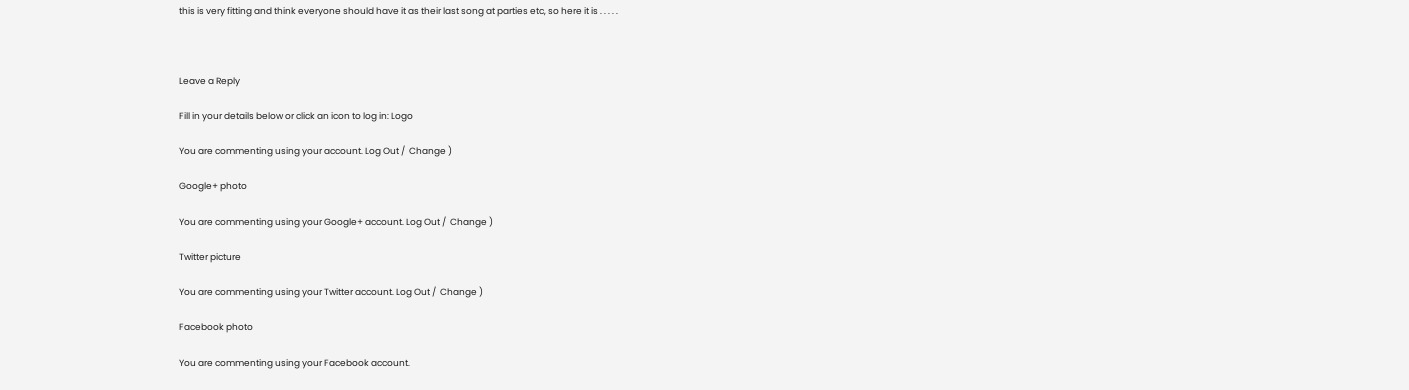this is very fitting and think everyone should have it as their last song at parties etc, so here it is . . . . .



Leave a Reply

Fill in your details below or click an icon to log in: Logo

You are commenting using your account. Log Out /  Change )

Google+ photo

You are commenting using your Google+ account. Log Out /  Change )

Twitter picture

You are commenting using your Twitter account. Log Out /  Change )

Facebook photo

You are commenting using your Facebook account.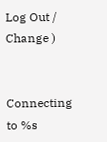Log Out /  Change )


Connecting to %s